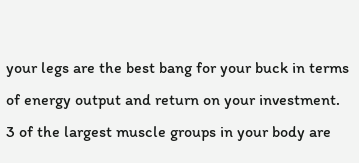your legs are the best bang for your buck in terms of energy output and return on your investment. 3 of the largest muscle groups in your body are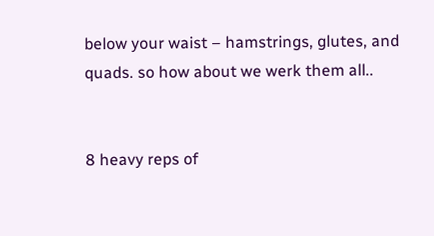below your waist – hamstrings, glutes, and quads. so how about we werk them all..


8 heavy reps of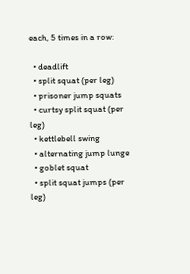each, 5 times in a row:

  • deadlift
  • split squat (per leg)
  • prisoner jump squats
  • curtsy split squat (per leg)
  • kettlebell swing
  • alternating jump lunge
  • goblet squat
  • split squat jumps (per leg)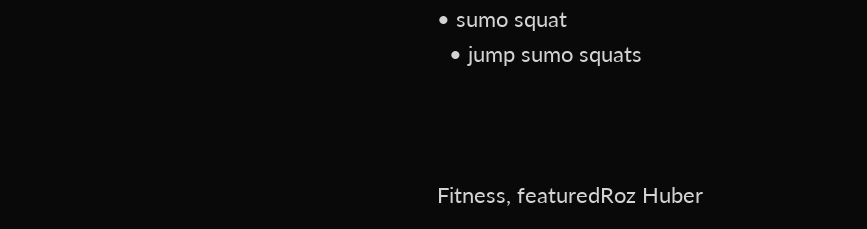• sumo squat
  • jump sumo squats



Fitness, featuredRoz Huber